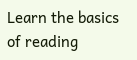Learn the basics of reading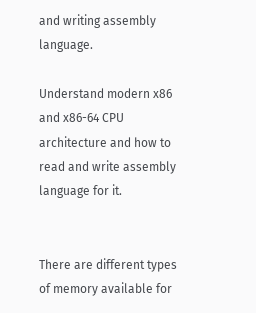and writing assembly language.

Understand modern x86 and x86-64 CPU architecture and how to read and write assembly language for it.


There are different types of memory available for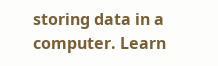storing data in a computer. Learn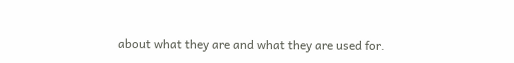about what they are and what they are used for.